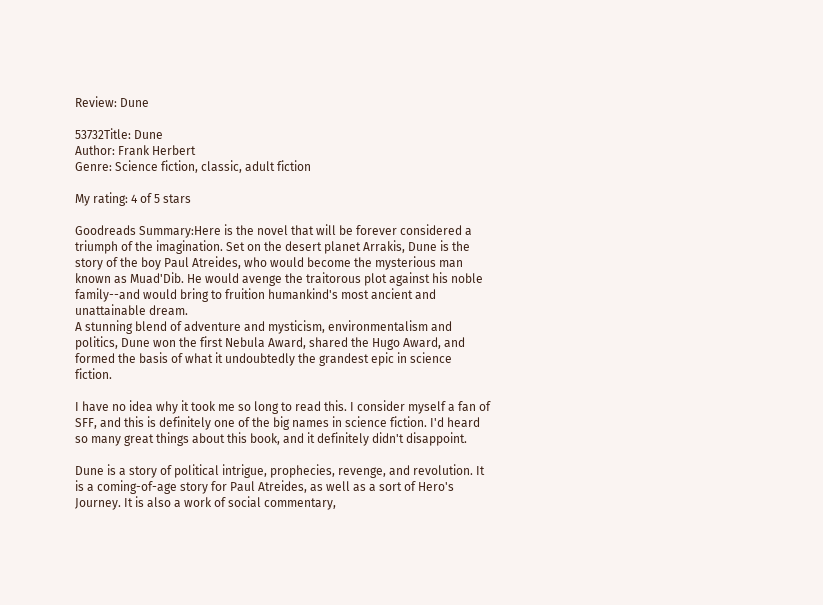Review: Dune

53732Title: Dune
Author: Frank Herbert
Genre: Science fiction, classic, adult fiction

My rating: 4 of 5 stars

Goodreads Summary:Here is the novel that will be forever considered a triumph of the imagination. Set on the desert planet Arrakis, Dune is the story of the boy Paul Atreides, who would become the mysterious man known as Muad'Dib. He would avenge the traitorous plot against his noble family--and would bring to fruition humankind's most ancient and unattainable dream.
A stunning blend of adventure and mysticism, environmentalism and politics, Dune won the first Nebula Award, shared the Hugo Award, and formed the basis of what it undoubtedly the grandest epic in science fiction.

I have no idea why it took me so long to read this. I consider myself a fan of SFF, and this is definitely one of the big names in science fiction. I'd heard so many great things about this book, and it definitely didn't disappoint.

Dune is a story of political intrigue, prophecies, revenge, and revolution. It is a coming-of-age story for Paul Atreides, as well as a sort of Hero's Journey. It is also a work of social commentary,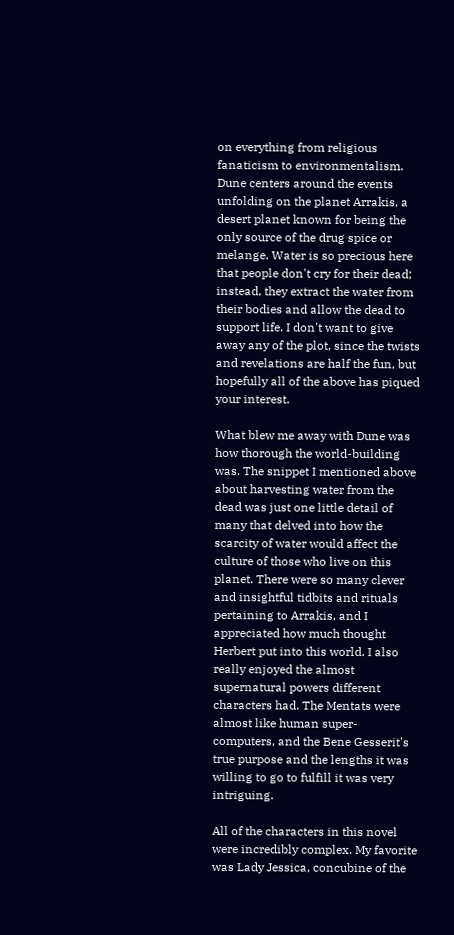on everything from religious fanaticism to environmentalism. Dune centers around the events unfolding on the planet Arrakis, a desert planet known for being the only source of the drug spice or melange. Water is so precious here that people don't cry for their dead; instead, they extract the water from their bodies and allow the dead to support life. I don't want to give away any of the plot, since the twists and revelations are half the fun, but hopefully all of the above has piqued your interest.

What blew me away with Dune was how thorough the world-building was. The snippet I mentioned above about harvesting water from the dead was just one little detail of many that delved into how the scarcity of water would affect the culture of those who live on this planet. There were so many clever and insightful tidbits and rituals pertaining to Arrakis, and I appreciated how much thought Herbert put into this world. I also really enjoyed the almost supernatural powers different characters had. The Mentats were almost like human super-computers, and the Bene Gesserit's true purpose and the lengths it was willing to go to fulfill it was very intriguing.

All of the characters in this novel were incredibly complex. My favorite was Lady Jessica, concubine of the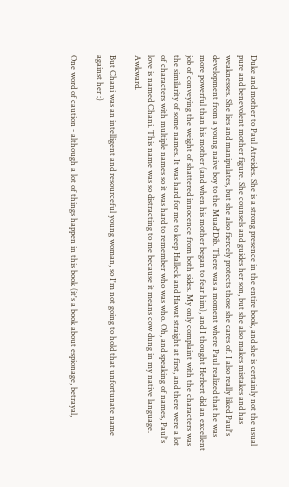Duke and mother to Paul Atreides. She is a strong presence in the entire book, and she is certainly not the usual pure and benevolent mother figure. She counsels and guides her son, but she also makes mistakes and has weaknesses. She lies and manipulates, but she also fiercely protects those she cares of. I also really liked Paul's development from a young naive boy to the Muad'Dib. There was a moment where Paul realized that he was more powerful than his mother (and when his mother began to fear him), and I thought Herbert did an excellent job of conveying the weight of shattered innocence from both sides. My only complaint with the characters was the similarity of some names. It was hard for me to keep Halleck and Hawat straight at first, and there were a lot of characters with multiple names so it was hard to remember who was who. Oh, and speaking of names, Paul's love is named Chani. This name was so distracting to me because it means cow dung in my native language. Awkward.

But Chani was an intelligent and resourceful young woman, so I'm not going to hold that unfortunate name against her :)

One word of caution - although a lot of things happen in this book (it's a book about espionage, betrayal,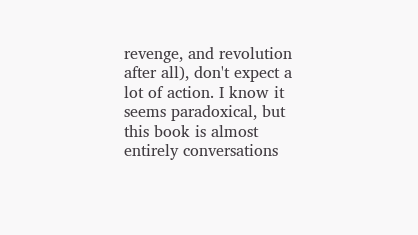revenge, and revolution after all), don't expect a lot of action. I know it seems paradoxical, but this book is almost entirely conversations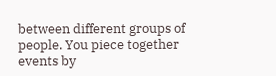between different groups of people. You piece together events by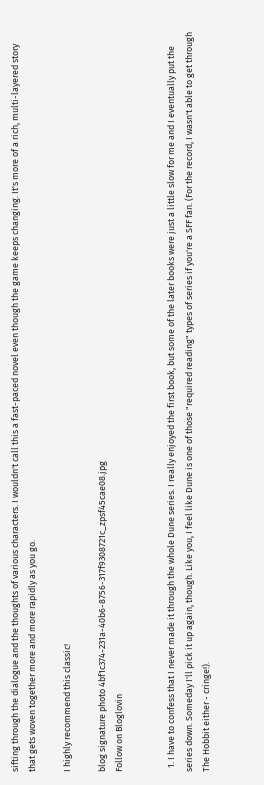sifting through the dialogue and the thoughts of various characters. I wouldn't call this a fast-paced novel even though the game keeps changing. It's more of a rich, multi-layered story that gets woven together more and more rapidly as you go.

I highly recommend this classic!

blog signature photo 4bf1c374-231a-40b6-8756-317f9308721c_zpsf45cae08.jpg
Follow on Bloglovin


  1. I have to confess that I never made it through the whole Dune series. I really enjoyed the first book, but some of the later books were just a little slow for me and I eventually put the series down. Someday I'll pick it up again, though. Like you, I feel like Dune is one of those "required reading" types of series if you're a SFF fan. (For the record, I wasn't able to get through The Hobbit either - cringe!).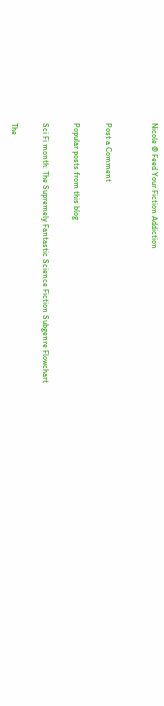Nicole @ Feed Your Fiction Addiction


Post a Comment

Popular posts from this blog

Sci Fi month: The Supremely Fantastic Science Fiction Subgenre Flowchart

The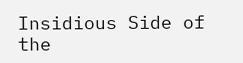Insidious Side of the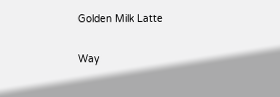Golden Milk Latte

Way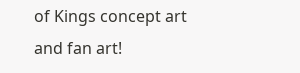of Kings concept art and fan art!